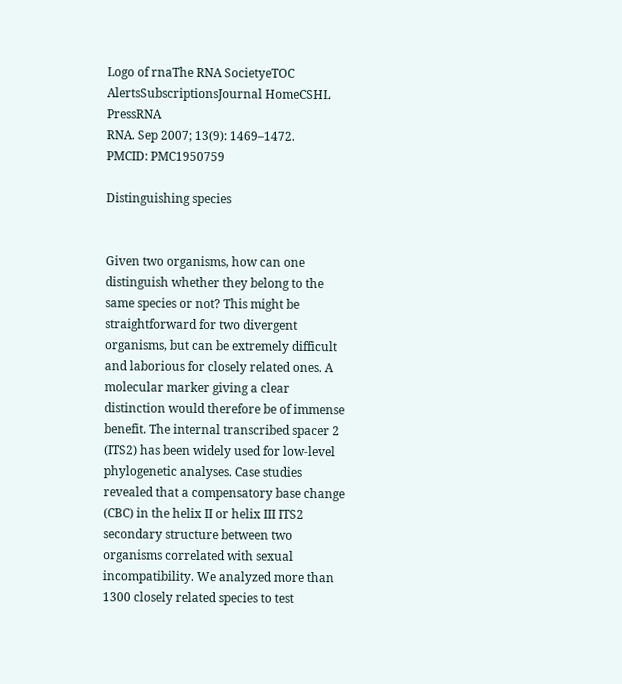Logo of rnaThe RNA SocietyeTOC AlertsSubscriptionsJournal HomeCSHL PressRNA
RNA. Sep 2007; 13(9): 1469–1472.
PMCID: PMC1950759

Distinguishing species


Given two organisms, how can one distinguish whether they belong to the same species or not? This might be straightforward for two divergent organisms, but can be extremely difficult and laborious for closely related ones. A molecular marker giving a clear distinction would therefore be of immense benefit. The internal transcribed spacer 2 (ITS2) has been widely used for low-level phylogenetic analyses. Case studies revealed that a compensatory base change (CBC) in the helix II or helix III ITS2 secondary structure between two organisms correlated with sexual incompatibility. We analyzed more than 1300 closely related species to test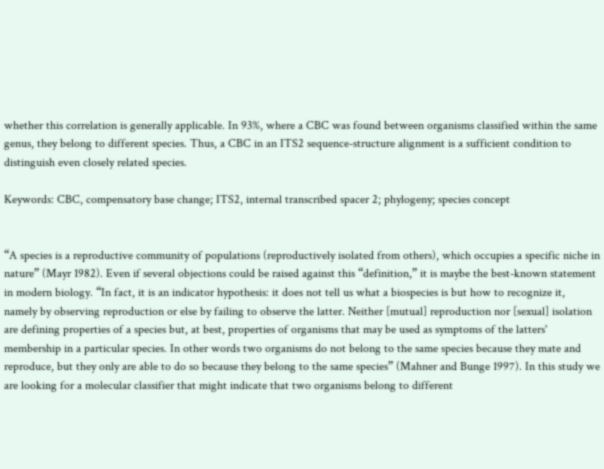whether this correlation is generally applicable. In 93%, where a CBC was found between organisms classified within the same genus, they belong to different species. Thus, a CBC in an ITS2 sequence-structure alignment is a sufficient condition to distinguish even closely related species.

Keywords: CBC, compensatory base change; ITS2, internal transcribed spacer 2; phylogeny; species concept


“A species is a reproductive community of populations (reproductively isolated from others), which occupies a specific niche in nature” (Mayr 1982). Even if several objections could be raised against this “definition,” it is maybe the best-known statement in modern biology. “In fact, it is an indicator hypothesis: it does not tell us what a biospecies is but how to recognize it, namely by observing reproduction or else by failing to observe the latter. Neither [mutual] reproduction nor [sexual] isolation are defining properties of a species but, at best, properties of organisms that may be used as symptoms of the latters' membership in a particular species. In other words two organisms do not belong to the same species because they mate and reproduce, but they only are able to do so because they belong to the same species” (Mahner and Bunge 1997). In this study we are looking for a molecular classifier that might indicate that two organisms belong to different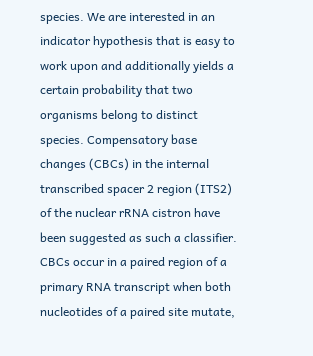species. We are interested in an indicator hypothesis that is easy to work upon and additionally yields a certain probability that two organisms belong to distinct species. Compensatory base changes (CBCs) in the internal transcribed spacer 2 region (ITS2) of the nuclear rRNA cistron have been suggested as such a classifier. CBCs occur in a paired region of a primary RNA transcript when both nucleotides of a paired site mutate,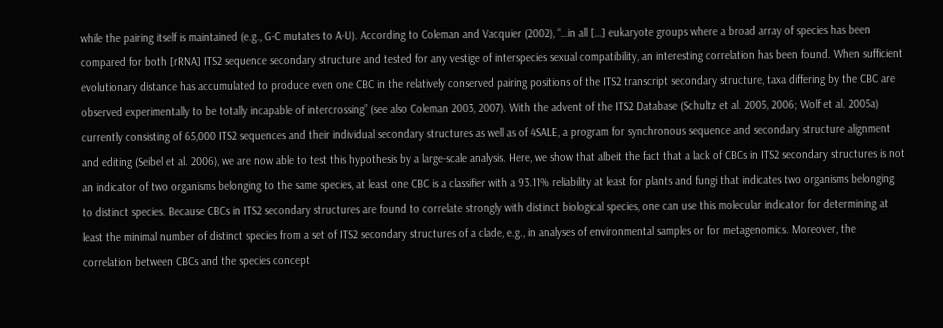while the pairing itself is maintained (e.g., G-C mutates to A-U). According to Coleman and Vacquier (2002), “…in all […] eukaryote groups where a broad array of species has been compared for both [rRNA] ITS2 sequence secondary structure and tested for any vestige of interspecies sexual compatibility, an interesting correlation has been found. When sufficient evolutionary distance has accumulated to produce even one CBC in the relatively conserved pairing positions of the ITS2 transcript secondary structure, taxa differing by the CBC are observed experimentally to be totally incapable of intercrossing” (see also Coleman 2003, 2007). With the advent of the ITS2 Database (Schultz et al. 2005, 2006; Wolf et al. 2005a) currently consisting of 65,000 ITS2 sequences and their individual secondary structures as well as of 4SALE, a program for synchronous sequence and secondary structure alignment and editing (Seibel et al. 2006), we are now able to test this hypothesis by a large-scale analysis. Here, we show that albeit the fact that a lack of CBCs in ITS2 secondary structures is not an indicator of two organisms belonging to the same species, at least one CBC is a classifier with a 93.11% reliability at least for plants and fungi that indicates two organisms belonging to distinct species. Because CBCs in ITS2 secondary structures are found to correlate strongly with distinct biological species, one can use this molecular indicator for determining at least the minimal number of distinct species from a set of ITS2 secondary structures of a clade, e.g., in analyses of environmental samples or for metagenomics. Moreover, the correlation between CBCs and the species concept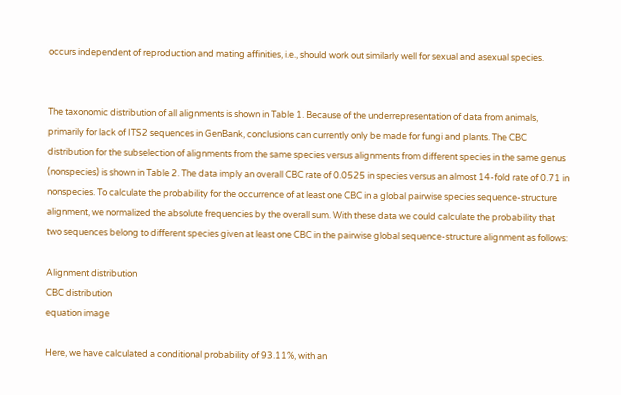occurs independent of reproduction and mating affinities, i.e., should work out similarly well for sexual and asexual species.


The taxonomic distribution of all alignments is shown in Table 1. Because of the underrepresentation of data from animals, primarily for lack of ITS2 sequences in GenBank, conclusions can currently only be made for fungi and plants. The CBC distribution for the subselection of alignments from the same species versus alignments from different species in the same genus (nonspecies) is shown in Table 2. The data imply an overall CBC rate of 0.0525 in species versus an almost 14-fold rate of 0.71 in nonspecies. To calculate the probability for the occurrence of at least one CBC in a global pairwise species sequence-structure alignment, we normalized the absolute frequencies by the overall sum. With these data we could calculate the probability that two sequences belong to different species given at least one CBC in the pairwise global sequence-structure alignment as follows:

Alignment distribution
CBC distribution
equation image

Here, we have calculated a conditional probability of 93.11%, with an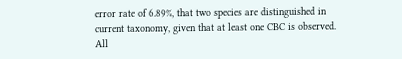error rate of 6.89%, that two species are distinguished in current taxonomy, given that at least one CBC is observed. All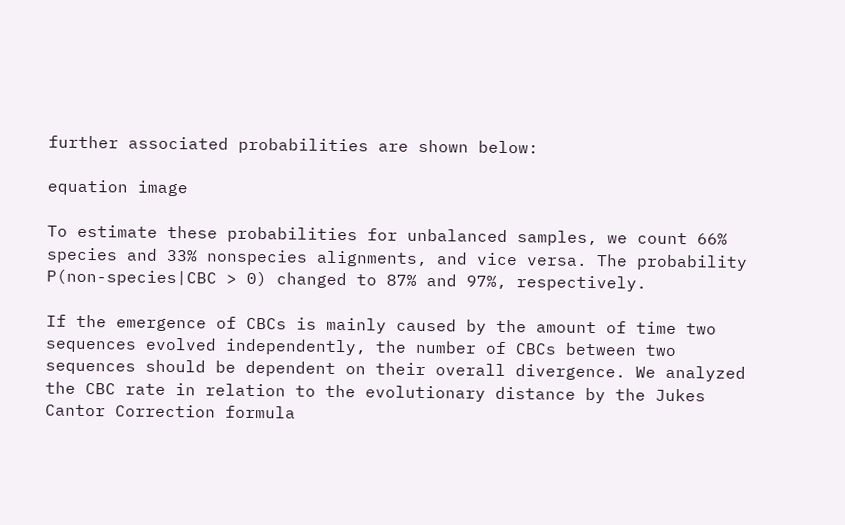further associated probabilities are shown below:

equation image

To estimate these probabilities for unbalanced samples, we count 66% species and 33% nonspecies alignments, and vice versa. The probability P(non-species|CBC > 0) changed to 87% and 97%, respectively.

If the emergence of CBCs is mainly caused by the amount of time two sequences evolved independently, the number of CBCs between two sequences should be dependent on their overall divergence. We analyzed the CBC rate in relation to the evolutionary distance by the Jukes Cantor Correction formula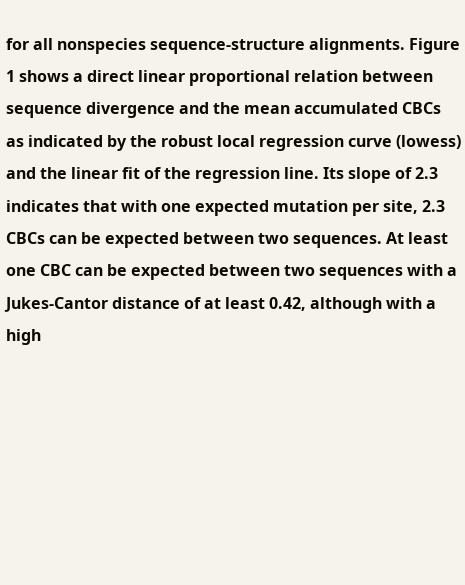for all nonspecies sequence-structure alignments. Figure 1 shows a direct linear proportional relation between sequence divergence and the mean accumulated CBCs as indicated by the robust local regression curve (lowess) and the linear fit of the regression line. Its slope of 2.3 indicates that with one expected mutation per site, 2.3 CBCs can be expected between two sequences. At least one CBC can be expected between two sequences with a Jukes-Cantor distance of at least 0.42, although with a high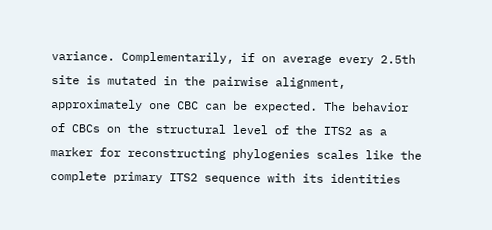variance. Complementarily, if on average every 2.5th site is mutated in the pairwise alignment, approximately one CBC can be expected. The behavior of CBCs on the structural level of the ITS2 as a marker for reconstructing phylogenies scales like the complete primary ITS2 sequence with its identities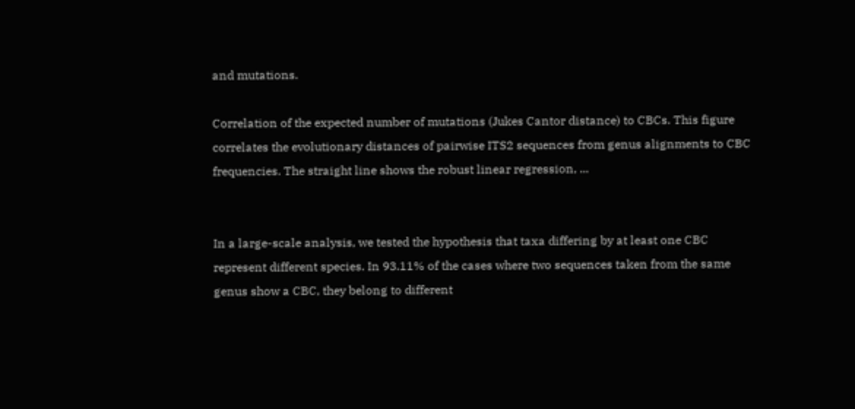and mutations.

Correlation of the expected number of mutations (Jukes Cantor distance) to CBCs. This figure correlates the evolutionary distances of pairwise ITS2 sequences from genus alignments to CBC frequencies. The straight line shows the robust linear regression, ...


In a large-scale analysis, we tested the hypothesis that taxa differing by at least one CBC represent different species. In 93.11% of the cases where two sequences taken from the same genus show a CBC, they belong to different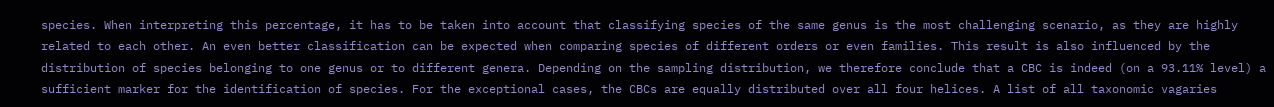species. When interpreting this percentage, it has to be taken into account that classifying species of the same genus is the most challenging scenario, as they are highly related to each other. An even better classification can be expected when comparing species of different orders or even families. This result is also influenced by the distribution of species belonging to one genus or to different genera. Depending on the sampling distribution, we therefore conclude that a CBC is indeed (on a 93.11% level) a sufficient marker for the identification of species. For the exceptional cases, the CBCs are equally distributed over all four helices. A list of all taxonomic vagaries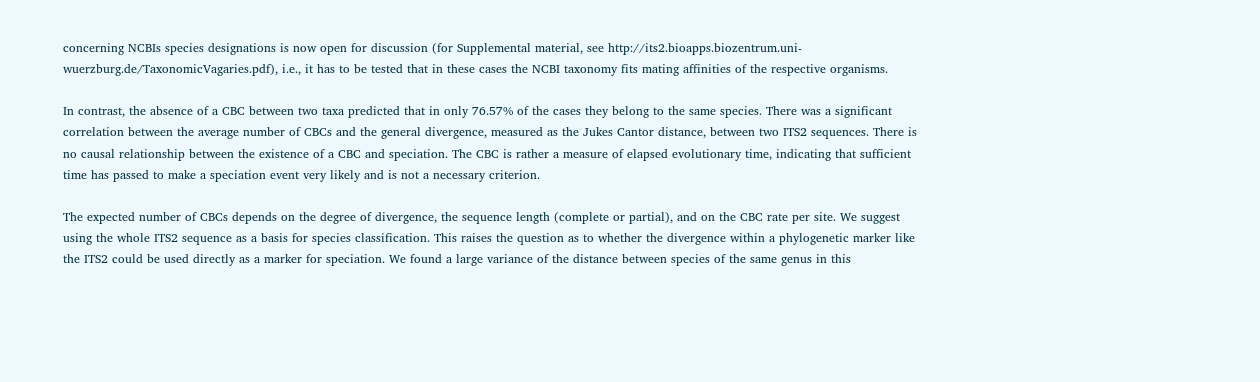concerning NCBIs species designations is now open for discussion (for Supplemental material, see http://its2.bioapps.biozentrum.uni-wuerzburg.de/TaxonomicVagaries.pdf), i.e., it has to be tested that in these cases the NCBI taxonomy fits mating affinities of the respective organisms.

In contrast, the absence of a CBC between two taxa predicted that in only 76.57% of the cases they belong to the same species. There was a significant correlation between the average number of CBCs and the general divergence, measured as the Jukes Cantor distance, between two ITS2 sequences. There is no causal relationship between the existence of a CBC and speciation. The CBC is rather a measure of elapsed evolutionary time, indicating that sufficient time has passed to make a speciation event very likely and is not a necessary criterion.

The expected number of CBCs depends on the degree of divergence, the sequence length (complete or partial), and on the CBC rate per site. We suggest using the whole ITS2 sequence as a basis for species classification. This raises the question as to whether the divergence within a phylogenetic marker like the ITS2 could be used directly as a marker for speciation. We found a large variance of the distance between species of the same genus in this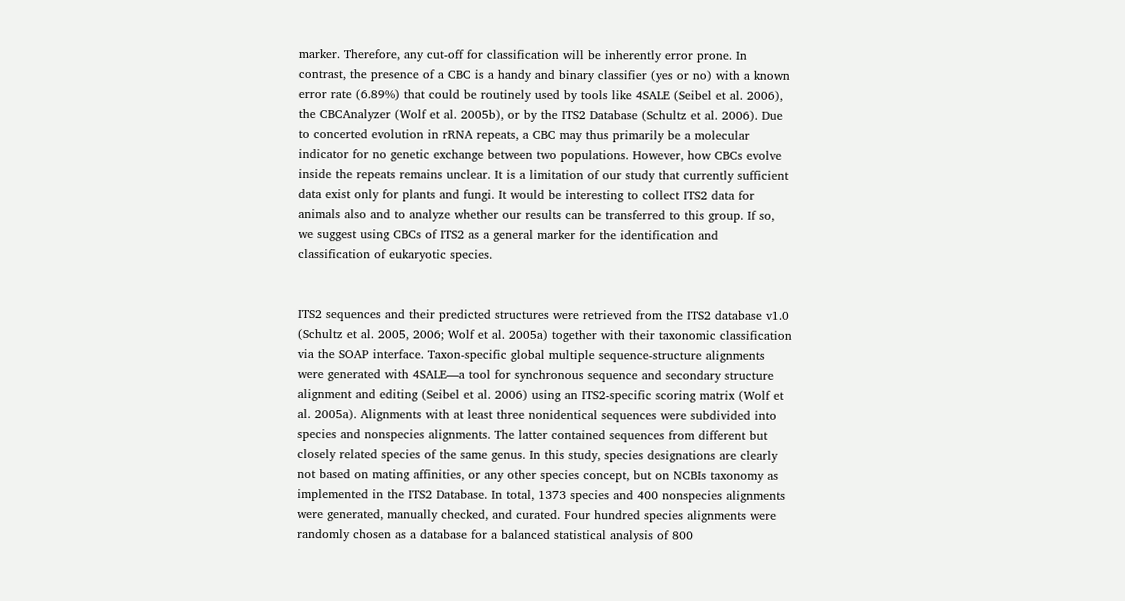marker. Therefore, any cut-off for classification will be inherently error prone. In contrast, the presence of a CBC is a handy and binary classifier (yes or no) with a known error rate (6.89%) that could be routinely used by tools like 4SALE (Seibel et al. 2006), the CBCAnalyzer (Wolf et al. 2005b), or by the ITS2 Database (Schultz et al. 2006). Due to concerted evolution in rRNA repeats, a CBC may thus primarily be a molecular indicator for no genetic exchange between two populations. However, how CBCs evolve inside the repeats remains unclear. It is a limitation of our study that currently sufficient data exist only for plants and fungi. It would be interesting to collect ITS2 data for animals also and to analyze whether our results can be transferred to this group. If so, we suggest using CBCs of ITS2 as a general marker for the identification and classification of eukaryotic species.


ITS2 sequences and their predicted structures were retrieved from the ITS2 database v1.0 (Schultz et al. 2005, 2006; Wolf et al. 2005a) together with their taxonomic classification via the SOAP interface. Taxon-specific global multiple sequence-structure alignments were generated with 4SALE—a tool for synchronous sequence and secondary structure alignment and editing (Seibel et al. 2006) using an ITS2-specific scoring matrix (Wolf et al. 2005a). Alignments with at least three nonidentical sequences were subdivided into species and nonspecies alignments. The latter contained sequences from different but closely related species of the same genus. In this study, species designations are clearly not based on mating affinities, or any other species concept, but on NCBIs taxonomy as implemented in the ITS2 Database. In total, 1373 species and 400 nonspecies alignments were generated, manually checked, and curated. Four hundred species alignments were randomly chosen as a database for a balanced statistical analysis of 800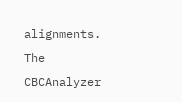alignments. The CBCAnalyzer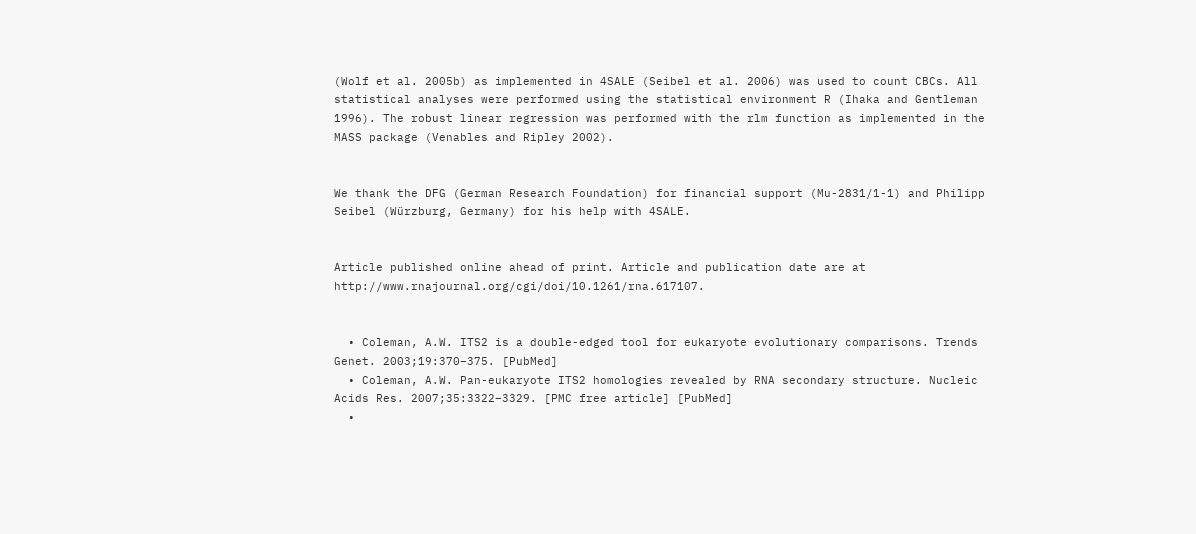(Wolf et al. 2005b) as implemented in 4SALE (Seibel et al. 2006) was used to count CBCs. All statistical analyses were performed using the statistical environment R (Ihaka and Gentleman 1996). The robust linear regression was performed with the rlm function as implemented in the MASS package (Venables and Ripley 2002).


We thank the DFG (German Research Foundation) for financial support (Mu-2831/1-1) and Philipp Seibel (Würzburg, Germany) for his help with 4SALE.


Article published online ahead of print. Article and publication date are at http://www.rnajournal.org/cgi/doi/10.1261/rna.617107.


  • Coleman, A.W. ITS2 is a double-edged tool for eukaryote evolutionary comparisons. Trends Genet. 2003;19:370–375. [PubMed]
  • Coleman, A.W. Pan-eukaryote ITS2 homologies revealed by RNA secondary structure. Nucleic Acids Res. 2007;35:3322–3329. [PMC free article] [PubMed]
  •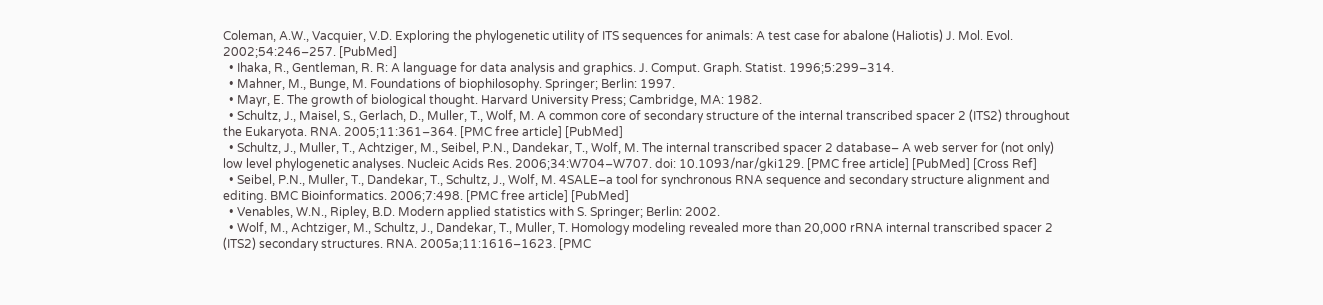Coleman, A.W., Vacquier, V.D. Exploring the phylogenetic utility of ITS sequences for animals: A test case for abalone (Haliotis) J. Mol. Evol. 2002;54:246–257. [PubMed]
  • Ihaka, R., Gentleman, R. R: A language for data analysis and graphics. J. Comput. Graph. Statist. 1996;5:299–314.
  • Mahner, M., Bunge, M. Foundations of biophilosophy. Springer; Berlin: 1997.
  • Mayr, E. The growth of biological thought. Harvard University Press; Cambridge, MA: 1982.
  • Schultz, J., Maisel, S., Gerlach, D., Muller, T., Wolf, M. A common core of secondary structure of the internal transcribed spacer 2 (ITS2) throughout the Eukaryota. RNA. 2005;11:361–364. [PMC free article] [PubMed]
  • Schultz, J., Muller, T., Achtziger, M., Seibel, P.N., Dandekar, T., Wolf, M. The internal transcribed spacer 2 database– A web server for (not only) low level phylogenetic analyses. Nucleic Acids Res. 2006;34:W704–W707. doi: 10.1093/nar/gki129. [PMC free article] [PubMed] [Cross Ref]
  • Seibel, P.N., Muller, T., Dandekar, T., Schultz, J., Wolf, M. 4SALE–a tool for synchronous RNA sequence and secondary structure alignment and editing. BMC Bioinformatics. 2006;7:498. [PMC free article] [PubMed]
  • Venables, W.N., Ripley, B.D. Modern applied statistics with S. Springer; Berlin: 2002.
  • Wolf, M., Achtziger, M., Schultz, J., Dandekar, T., Muller, T. Homology modeling revealed more than 20,000 rRNA internal transcribed spacer 2 (ITS2) secondary structures. RNA. 2005a;11:1616–1623. [PMC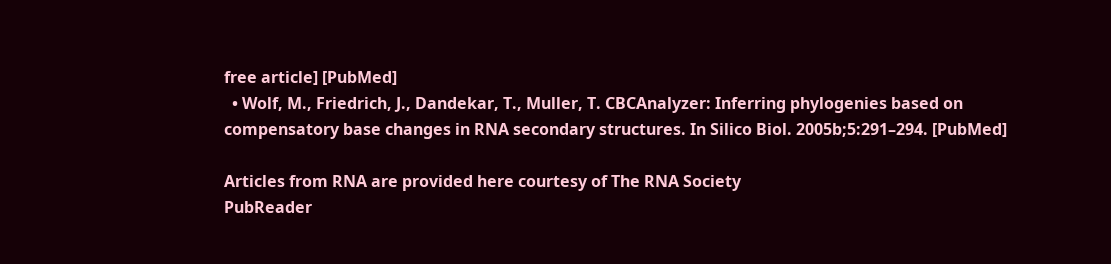free article] [PubMed]
  • Wolf, M., Friedrich, J., Dandekar, T., Muller, T. CBCAnalyzer: Inferring phylogenies based on compensatory base changes in RNA secondary structures. In Silico Biol. 2005b;5:291–294. [PubMed]

Articles from RNA are provided here courtesy of The RNA Society
PubReader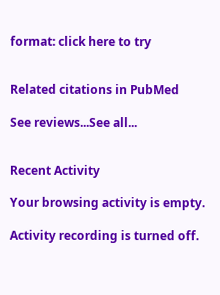format: click here to try


Related citations in PubMed

See reviews...See all...


Recent Activity

Your browsing activity is empty.

Activity recording is turned off.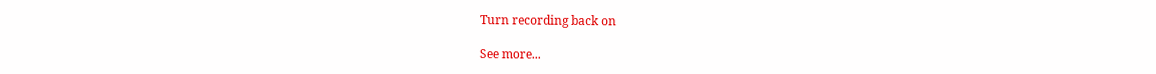Turn recording back on

See more...